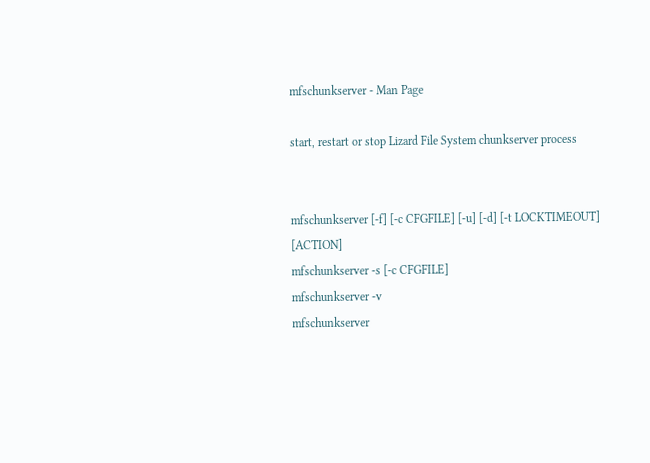mfschunkserver - Man Page

start, restart or stop Lizard File System chunkserver process


mfschunkserver [-f] [-c CFGFILE] [-u] [-d] [-t LOCKTIMEOUT] [ACTION]
mfschunkserver -s [-c CFGFILE]
mfschunkserver -v
mfschunkserver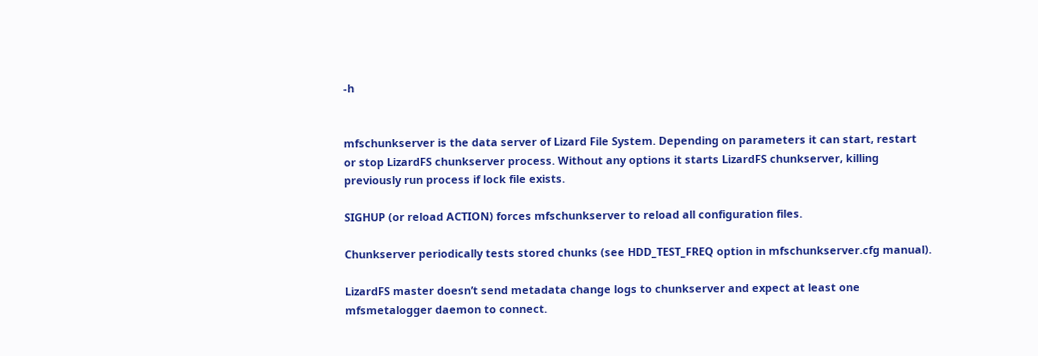-h


mfschunkserver is the data server of Lizard File System. Depending on parameters it can start, restart or stop LizardFS chunkserver process. Without any options it starts LizardFS chunkserver, killing previously run process if lock file exists.

SIGHUP (or reload ACTION) forces mfschunkserver to reload all configuration files.

Chunkserver periodically tests stored chunks (see HDD_TEST_FREQ option in mfschunkserver.cfg manual).

LizardFS master doesn’t send metadata change logs to chunkserver and expect at least one mfsmetalogger daemon to connect.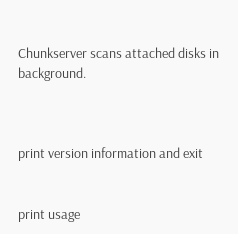Chunkserver scans attached disks in background.



print version information and exit


print usage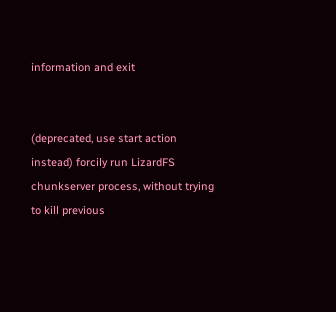information and exit


(deprecated, use start action instead) forcily run LizardFS chunkserver process, without trying to kill previous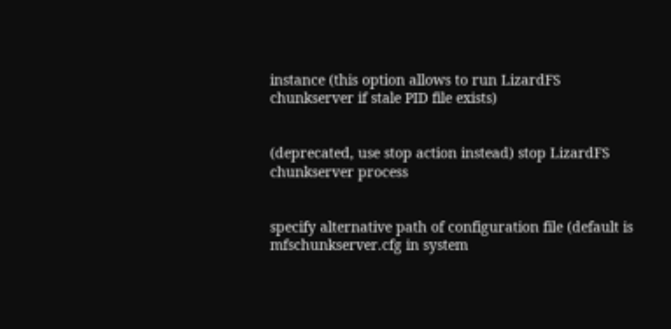instance (this option allows to run LizardFS chunkserver if stale PID file exists)


(deprecated, use stop action instead) stop LizardFS chunkserver process


specify alternative path of configuration file (default is mfschunkserver.cfg in system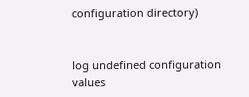configuration directory)


log undefined configuration values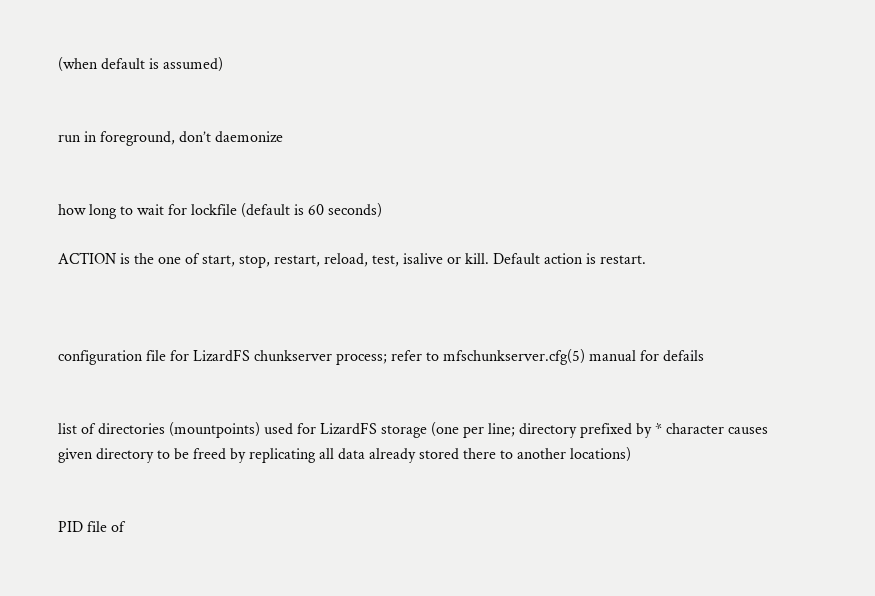(when default is assumed)


run in foreground, don’t daemonize


how long to wait for lockfile (default is 60 seconds)

ACTION is the one of start, stop, restart, reload, test, isalive or kill. Default action is restart.



configuration file for LizardFS chunkserver process; refer to mfschunkserver.cfg(5) manual for defails


list of directories (mountpoints) used for LizardFS storage (one per line; directory prefixed by * character causes given directory to be freed by replicating all data already stored there to another locations)


PID file of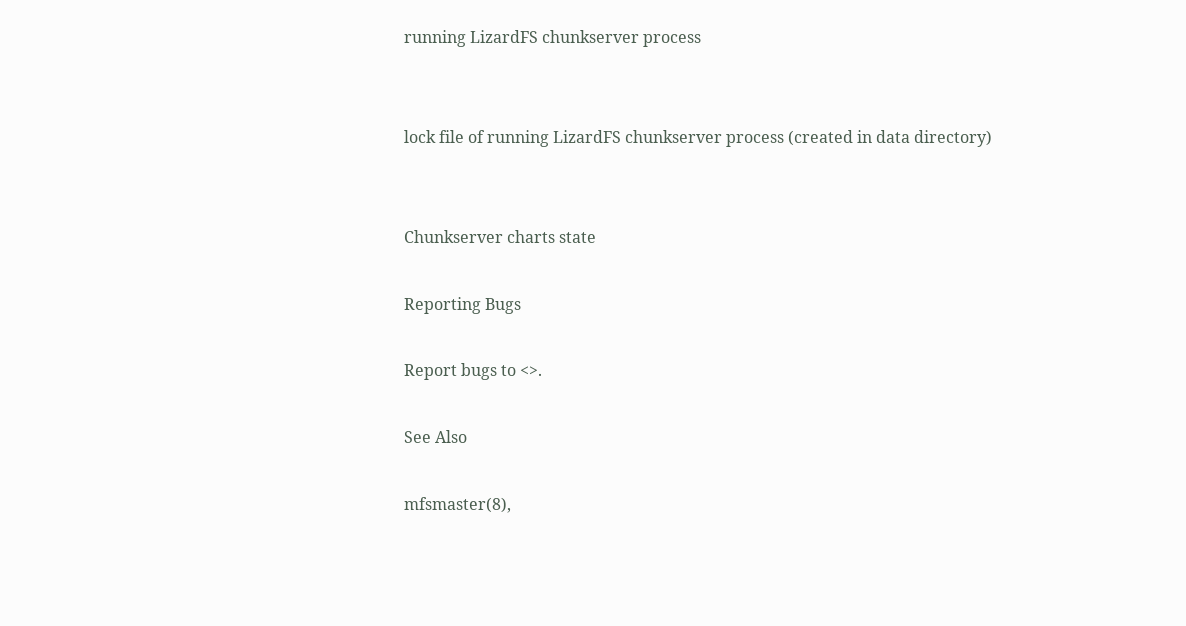running LizardFS chunkserver process


lock file of running LizardFS chunkserver process (created in data directory)


Chunkserver charts state

Reporting Bugs

Report bugs to <>.

See Also

mfsmaster(8),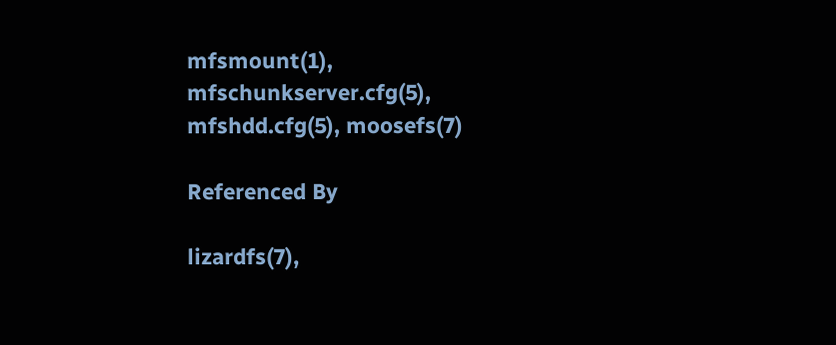mfsmount(1), mfschunkserver.cfg(5), mfshdd.cfg(5), moosefs(7)

Referenced By

lizardfs(7),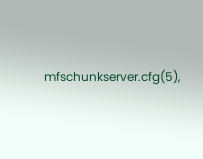mfschunkserver.cfg(5),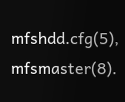mfshdd.cfg(5), mfsmaster(8).